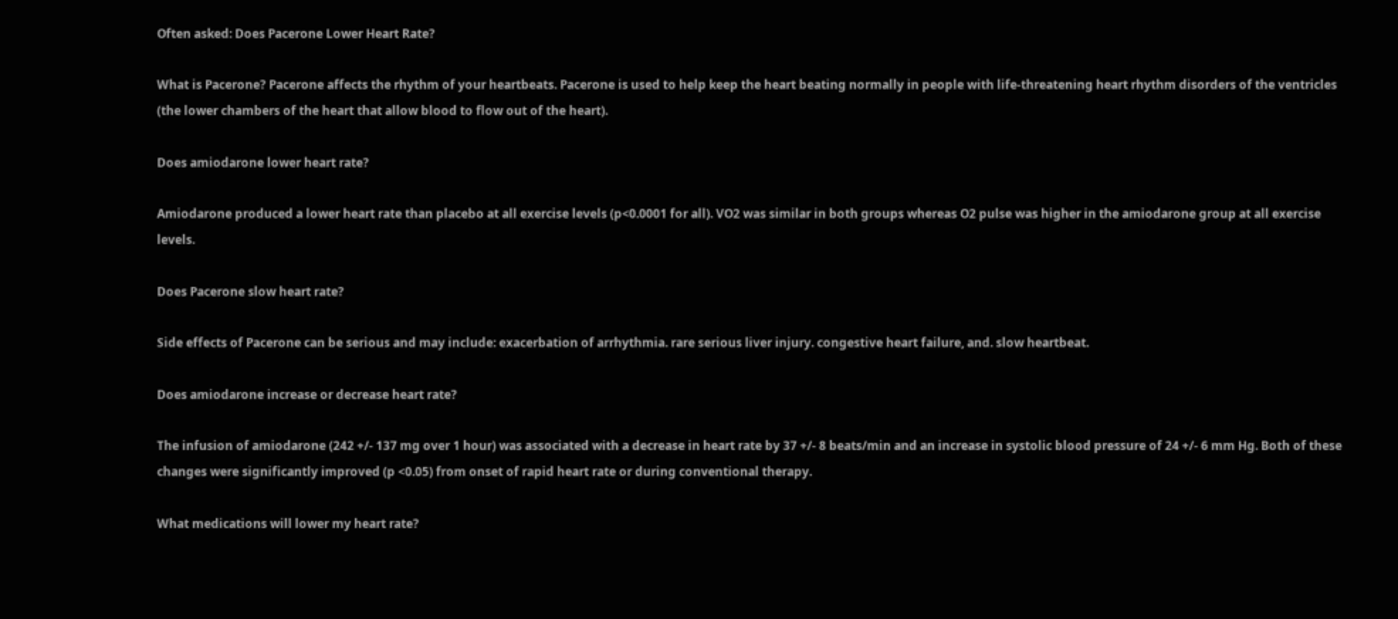Often asked: Does Pacerone Lower Heart Rate?

What is Pacerone? Pacerone affects the rhythm of your heartbeats. Pacerone is used to help keep the heart beating normally in people with life-threatening heart rhythm disorders of the ventricles (the lower chambers of the heart that allow blood to flow out of the heart).

Does amiodarone lower heart rate?

Amiodarone produced a lower heart rate than placebo at all exercise levels (p<0.0001 for all). VO2 was similar in both groups whereas O2 pulse was higher in the amiodarone group at all exercise levels.

Does Pacerone slow heart rate?

Side effects of Pacerone can be serious and may include: exacerbation of arrhythmia. rare serious liver injury. congestive heart failure, and. slow heartbeat.

Does amiodarone increase or decrease heart rate?

The infusion of amiodarone (242 +/- 137 mg over 1 hour) was associated with a decrease in heart rate by 37 +/- 8 beats/min and an increase in systolic blood pressure of 24 +/- 6 mm Hg. Both of these changes were significantly improved (p <0.05) from onset of rapid heart rate or during conventional therapy.

What medications will lower my heart rate?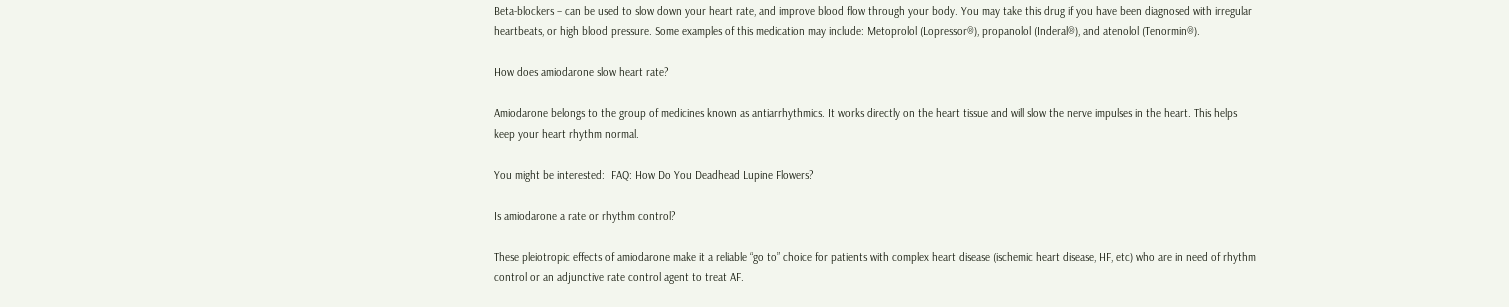Beta-blockers – can be used to slow down your heart rate, and improve blood flow through your body. You may take this drug if you have been diagnosed with irregular heartbeats, or high blood pressure. Some examples of this medication may include: Metoprolol (Lopressor®), propanolol (Inderal®), and atenolol (Tenormin®).

How does amiodarone slow heart rate?

Amiodarone belongs to the group of medicines known as antiarrhythmics. It works directly on the heart tissue and will slow the nerve impulses in the heart. This helps keep your heart rhythm normal.

You might be interested:  FAQ: How Do You Deadhead Lupine Flowers?

Is amiodarone a rate or rhythm control?

These pleiotropic effects of amiodarone make it a reliable “go to” choice for patients with complex heart disease (ischemic heart disease, HF, etc) who are in need of rhythm control or an adjunctive rate control agent to treat AF.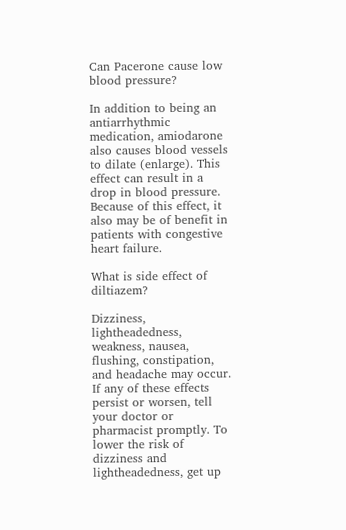Can Pacerone cause low blood pressure?

In addition to being an antiarrhythmic medication, amiodarone also causes blood vessels to dilate (enlarge). This effect can result in a drop in blood pressure. Because of this effect, it also may be of benefit in patients with congestive heart failure.

What is side effect of diltiazem?

Dizziness, lightheadedness, weakness, nausea, flushing, constipation, and headache may occur. If any of these effects persist or worsen, tell your doctor or pharmacist promptly. To lower the risk of dizziness and lightheadedness, get up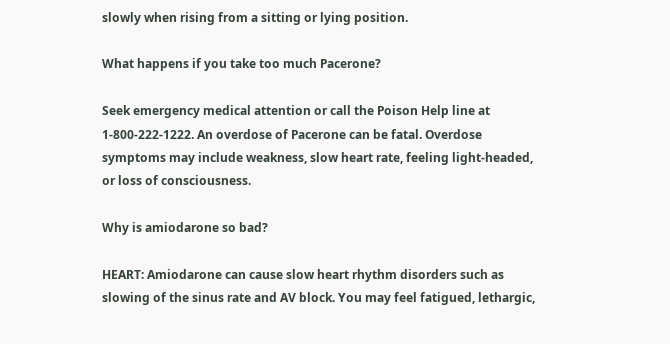slowly when rising from a sitting or lying position.

What happens if you take too much Pacerone?

Seek emergency medical attention or call the Poison Help line at 1-800-222-1222. An overdose of Pacerone can be fatal. Overdose symptoms may include weakness, slow heart rate, feeling light-headed, or loss of consciousness.

Why is amiodarone so bad?

HEART: Amiodarone can cause slow heart rhythm disorders such as slowing of the sinus rate and AV block. You may feel fatigued, lethargic,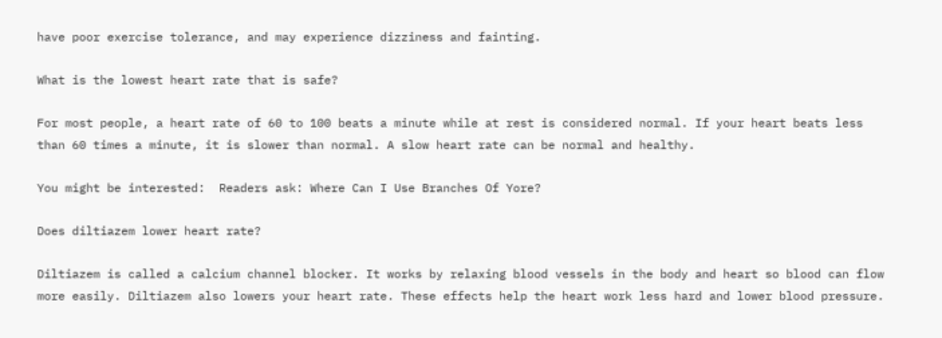have poor exercise tolerance, and may experience dizziness and fainting.

What is the lowest heart rate that is safe?

For most people, a heart rate of 60 to 100 beats a minute while at rest is considered normal. If your heart beats less than 60 times a minute, it is slower than normal. A slow heart rate can be normal and healthy.

You might be interested:  Readers ask: Where Can I Use Branches Of Yore?

Does diltiazem lower heart rate?

Diltiazem is called a calcium channel blocker. It works by relaxing blood vessels in the body and heart so blood can flow more easily. Diltiazem also lowers your heart rate. These effects help the heart work less hard and lower blood pressure.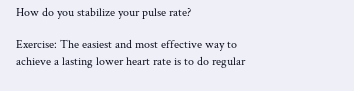How do you stabilize your pulse rate?

Exercise: The easiest and most effective way to achieve a lasting lower heart rate is to do regular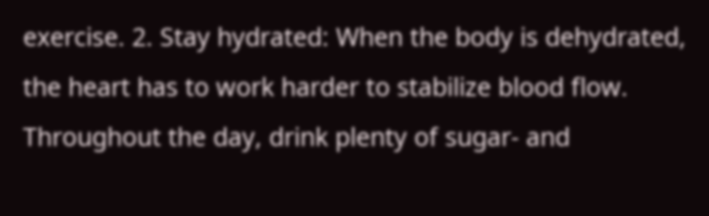exercise. 2. Stay hydrated: When the body is dehydrated, the heart has to work harder to stabilize blood flow. Throughout the day, drink plenty of sugar- and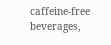caffeine-free beverages,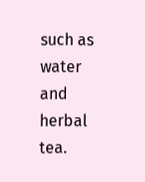such as water and herbal tea.